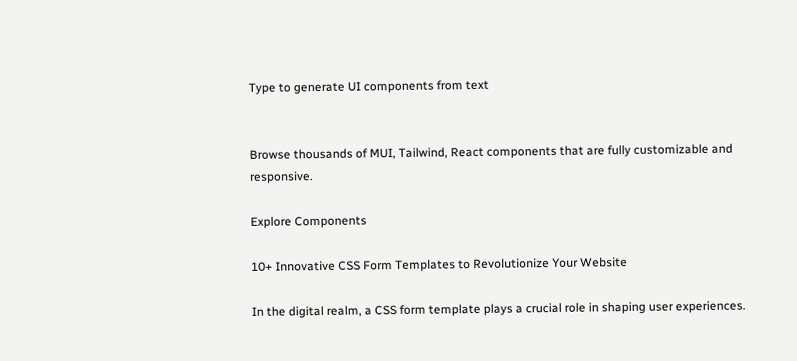Type to generate UI components from text


Browse thousands of MUI, Tailwind, React components that are fully customizable and responsive.

Explore Components

10+ Innovative CSS Form Templates to Revolutionize Your Website

In the digital realm, a CSS form template plays a crucial role in shaping user experiences.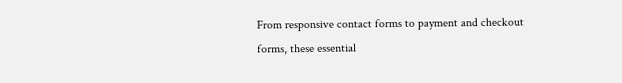From responsive contact forms to payment and checkout forms, these essential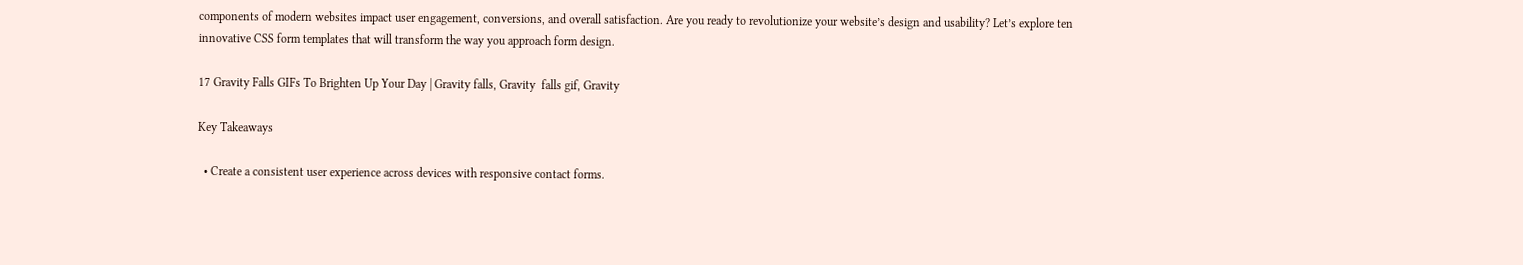components of modern websites impact user engagement, conversions, and overall satisfaction. Are you ready to revolutionize your website’s design and usability? Let’s explore ten innovative CSS form templates that will transform the way you approach form design.

17 Gravity Falls GIFs To Brighten Up Your Day | Gravity falls, Gravity  falls gif, Gravity

Key Takeaways

  • Create a consistent user experience across devices with responsive contact forms.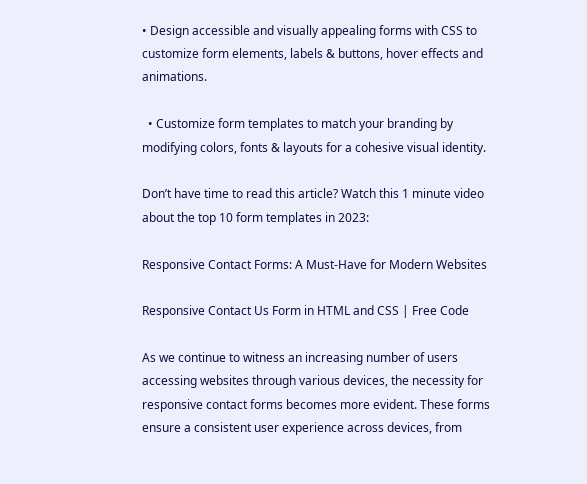• Design accessible and visually appealing forms with CSS to customize form elements, labels & buttons, hover effects and animations.

  • Customize form templates to match your branding by modifying colors, fonts & layouts for a cohesive visual identity.

Don’t have time to read this article? Watch this 1 minute video about the top 10 form templates in 2023:

Responsive Contact Forms: A Must-Have for Modern Websites

Responsive Contact Us Form in HTML and CSS | Free Code

As we continue to witness an increasing number of users accessing websites through various devices, the necessity for responsive contact forms becomes more evident. These forms ensure a consistent user experience across devices, from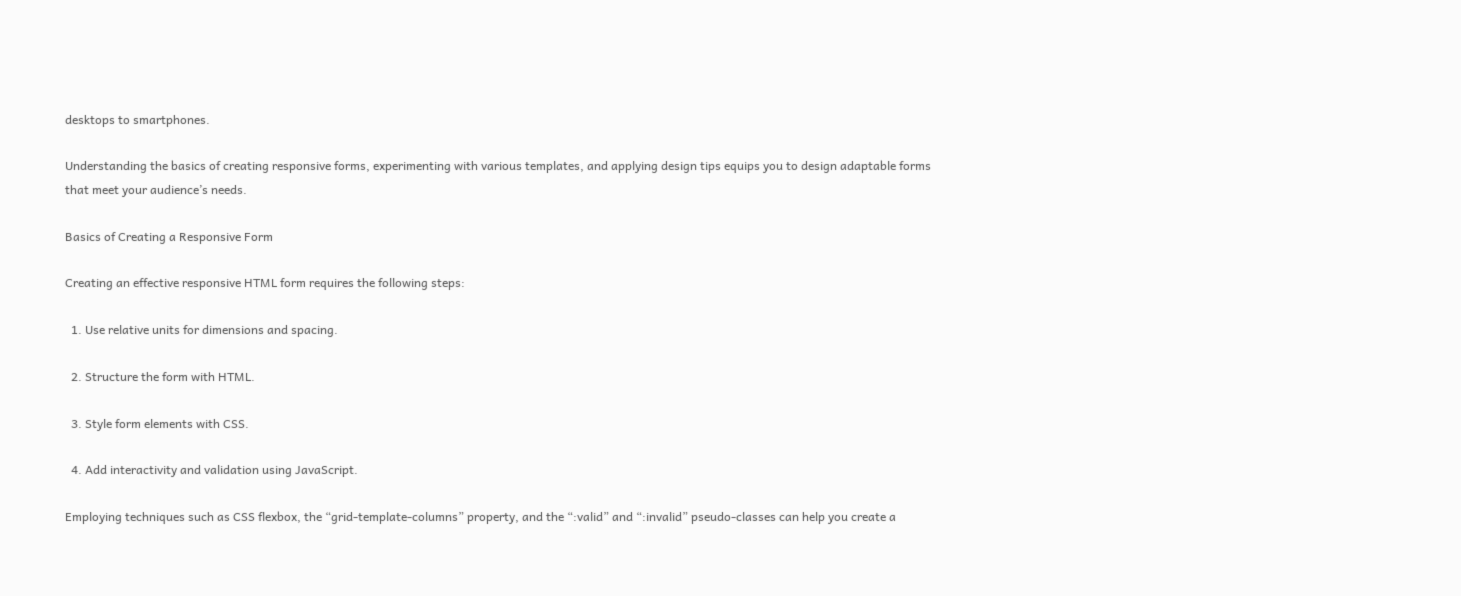desktops to smartphones.

Understanding the basics of creating responsive forms, experimenting with various templates, and applying design tips equips you to design adaptable forms that meet your audience’s needs.

Basics of Creating a Responsive Form

Creating an effective responsive HTML form requires the following steps:

  1. Use relative units for dimensions and spacing.

  2. Structure the form with HTML.

  3. Style form elements with CSS.

  4. Add interactivity and validation using JavaScript.

Employing techniques such as CSS flexbox, the “grid-template-columns” property, and the “:valid” and “:invalid” pseudo-classes can help you create a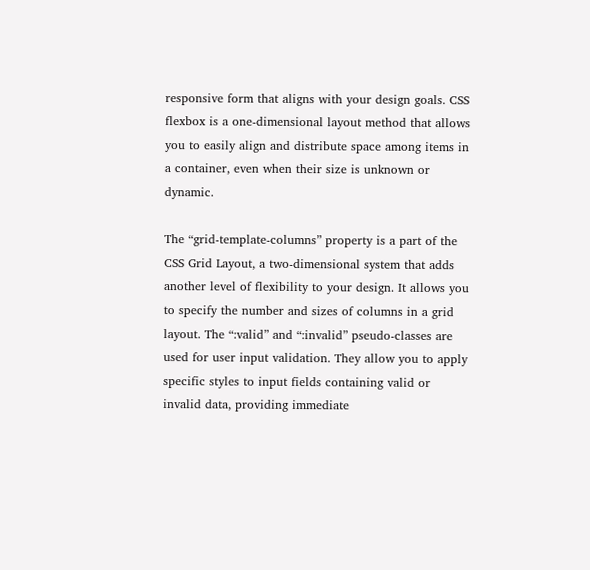responsive form that aligns with your design goals. CSS flexbox is a one-dimensional layout method that allows you to easily align and distribute space among items in a container, even when their size is unknown or dynamic.

The “grid-template-columns” property is a part of the CSS Grid Layout, a two-dimensional system that adds another level of flexibility to your design. It allows you to specify the number and sizes of columns in a grid layout. The “:valid” and “:invalid” pseudo-classes are used for user input validation. They allow you to apply specific styles to input fields containing valid or invalid data, providing immediate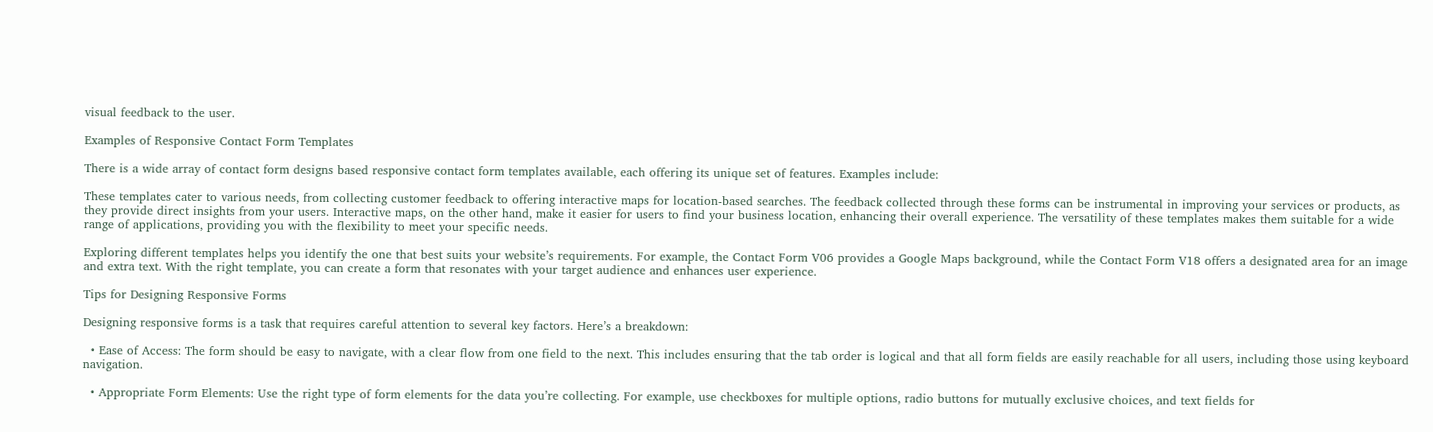visual feedback to the user.

Examples of Responsive Contact Form Templates

There is a wide array of contact form designs based responsive contact form templates available, each offering its unique set of features. Examples include:

These templates cater to various needs, from collecting customer feedback to offering interactive maps for location-based searches. The feedback collected through these forms can be instrumental in improving your services or products, as they provide direct insights from your users. Interactive maps, on the other hand, make it easier for users to find your business location, enhancing their overall experience. The versatility of these templates makes them suitable for a wide range of applications, providing you with the flexibility to meet your specific needs.

Exploring different templates helps you identify the one that best suits your website’s requirements. For example, the Contact Form V06 provides a Google Maps background, while the Contact Form V18 offers a designated area for an image and extra text. With the right template, you can create a form that resonates with your target audience and enhances user experience.

Tips for Designing Responsive Forms

Designing responsive forms is a task that requires careful attention to several key factors. Here’s a breakdown:

  • Ease of Access: The form should be easy to navigate, with a clear flow from one field to the next. This includes ensuring that the tab order is logical and that all form fields are easily reachable for all users, including those using keyboard navigation.

  • Appropriate Form Elements: Use the right type of form elements for the data you’re collecting. For example, use checkboxes for multiple options, radio buttons for mutually exclusive choices, and text fields for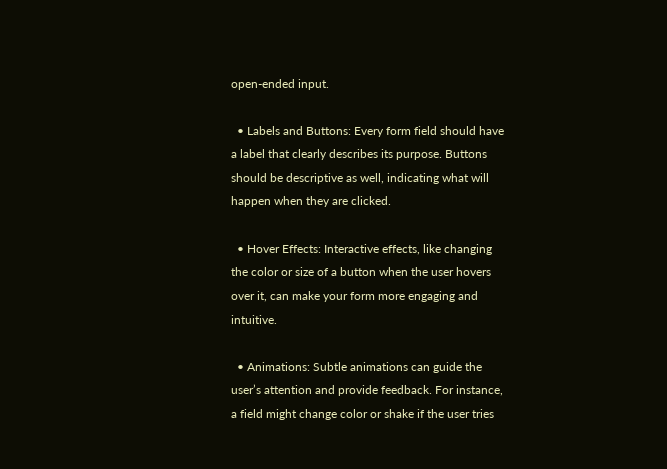open-ended input.

  • Labels and Buttons: Every form field should have a label that clearly describes its purpose. Buttons should be descriptive as well, indicating what will happen when they are clicked.

  • Hover Effects: Interactive effects, like changing the color or size of a button when the user hovers over it, can make your form more engaging and intuitive.

  • Animations: Subtle animations can guide the user’s attention and provide feedback. For instance, a field might change color or shake if the user tries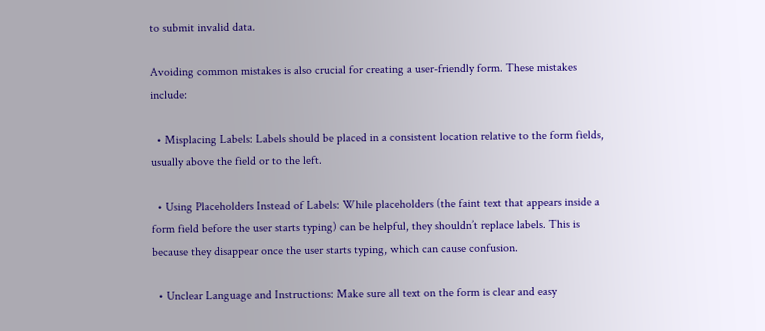to submit invalid data.

Avoiding common mistakes is also crucial for creating a user-friendly form. These mistakes include:

  • Misplacing Labels: Labels should be placed in a consistent location relative to the form fields, usually above the field or to the left.

  • Using Placeholders Instead of Labels: While placeholders (the faint text that appears inside a form field before the user starts typing) can be helpful, they shouldn’t replace labels. This is because they disappear once the user starts typing, which can cause confusion.

  • Unclear Language and Instructions: Make sure all text on the form is clear and easy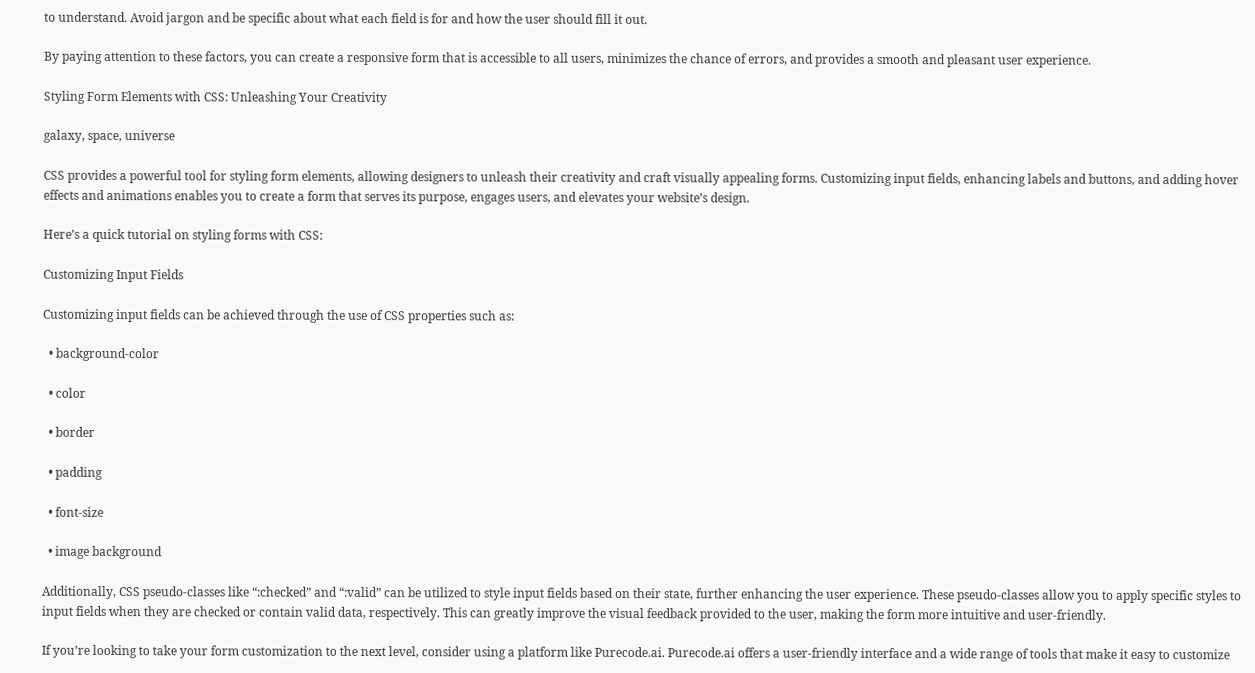to understand. Avoid jargon and be specific about what each field is for and how the user should fill it out.

By paying attention to these factors, you can create a responsive form that is accessible to all users, minimizes the chance of errors, and provides a smooth and pleasant user experience.

Styling Form Elements with CSS: Unleashing Your Creativity

galaxy, space, universe

CSS provides a powerful tool for styling form elements, allowing designers to unleash their creativity and craft visually appealing forms. Customizing input fields, enhancing labels and buttons, and adding hover effects and animations enables you to create a form that serves its purpose, engages users, and elevates your website’s design.

Here’s a quick tutorial on styling forms with CSS:

Customizing Input Fields

Customizing input fields can be achieved through the use of CSS properties such as:

  • background-color

  • color

  • border

  • padding

  • font-size

  • image background

Additionally, CSS pseudo-classes like “:checked” and “:valid” can be utilized to style input fields based on their state, further enhancing the user experience. These pseudo-classes allow you to apply specific styles to input fields when they are checked or contain valid data, respectively. This can greatly improve the visual feedback provided to the user, making the form more intuitive and user-friendly.

If you’re looking to take your form customization to the next level, consider using a platform like Purecode.ai. Purecode.ai offers a user-friendly interface and a wide range of tools that make it easy to customize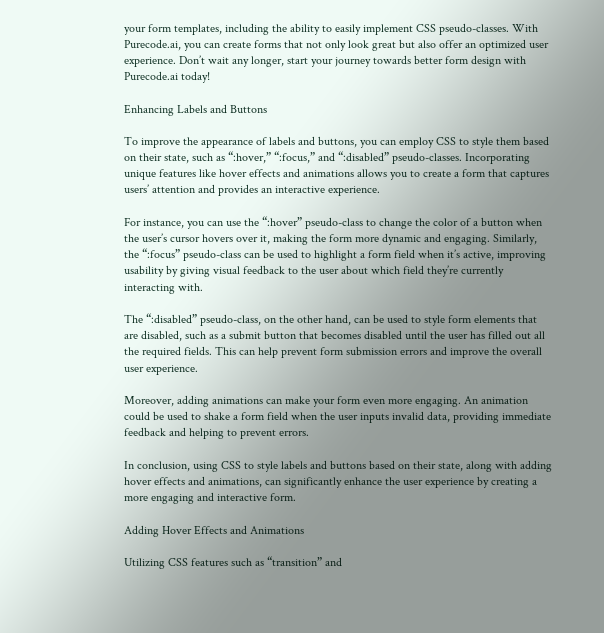your form templates, including the ability to easily implement CSS pseudo-classes. With Purecode.ai, you can create forms that not only look great but also offer an optimized user experience. Don’t wait any longer, start your journey towards better form design with Purecode.ai today!

Enhancing Labels and Buttons

To improve the appearance of labels and buttons, you can employ CSS to style them based on their state, such as “:hover,” “:focus,” and “:disabled” pseudo-classes. Incorporating unique features like hover effects and animations allows you to create a form that captures users’ attention and provides an interactive experience.

For instance, you can use the “:hover” pseudo-class to change the color of a button when the user’s cursor hovers over it, making the form more dynamic and engaging. Similarly, the “:focus” pseudo-class can be used to highlight a form field when it’s active, improving usability by giving visual feedback to the user about which field they’re currently interacting with.

The “:disabled” pseudo-class, on the other hand, can be used to style form elements that are disabled, such as a submit button that becomes disabled until the user has filled out all the required fields. This can help prevent form submission errors and improve the overall user experience.

Moreover, adding animations can make your form even more engaging. An animation could be used to shake a form field when the user inputs invalid data, providing immediate feedback and helping to prevent errors.

In conclusion, using CSS to style labels and buttons based on their state, along with adding hover effects and animations, can significantly enhance the user experience by creating a more engaging and interactive form.

Adding Hover Effects and Animations

Utilizing CSS features such as “transition” and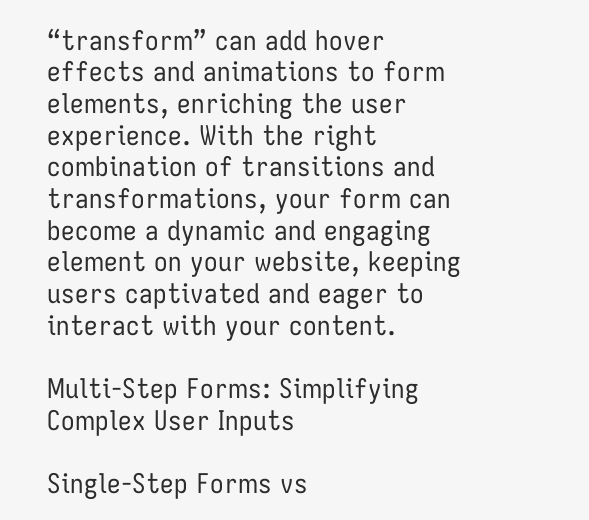“transform” can add hover effects and animations to form elements, enriching the user experience. With the right combination of transitions and transformations, your form can become a dynamic and engaging element on your website, keeping users captivated and eager to interact with your content.

Multi-Step Forms: Simplifying Complex User Inputs

Single-Step Forms vs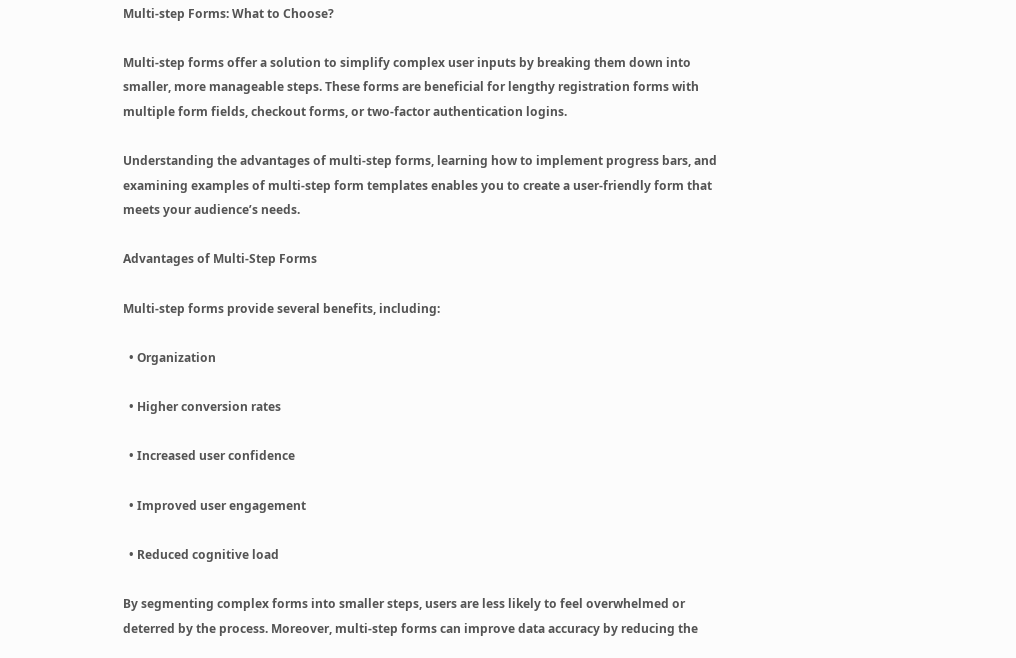Multi-step Forms: What to Choose?

Multi-step forms offer a solution to simplify complex user inputs by breaking them down into smaller, more manageable steps. These forms are beneficial for lengthy registration forms with multiple form fields, checkout forms, or two-factor authentication logins.

Understanding the advantages of multi-step forms, learning how to implement progress bars, and examining examples of multi-step form templates enables you to create a user-friendly form that meets your audience’s needs.

Advantages of Multi-Step Forms

Multi-step forms provide several benefits, including:

  • Organization

  • Higher conversion rates

  • Increased user confidence

  • Improved user engagement

  • Reduced cognitive load

By segmenting complex forms into smaller steps, users are less likely to feel overwhelmed or deterred by the process. Moreover, multi-step forms can improve data accuracy by reducing the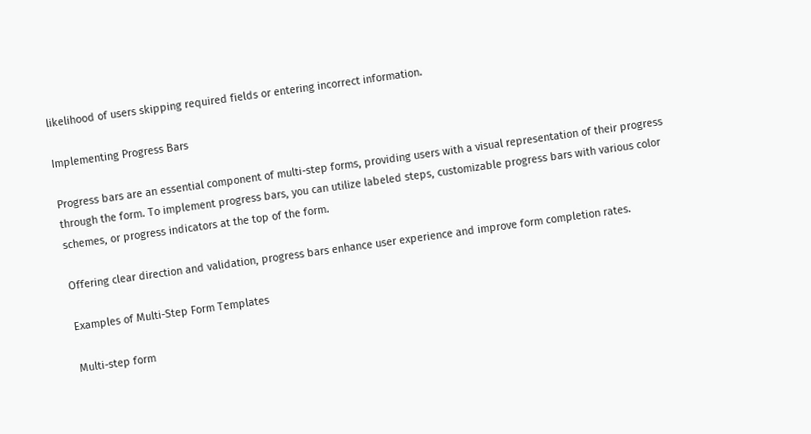likelihood of users skipping required fields or entering incorrect information.

Implementing Progress Bars

Progress bars are an essential component of multi-step forms, providing users with a visual representation of their progress through the form. To implement progress bars, you can utilize labeled steps, customizable progress bars with various color schemes, or progress indicators at the top of the form.

Offering clear direction and validation, progress bars enhance user experience and improve form completion rates.

Examples of Multi-Step Form Templates

Multi-step form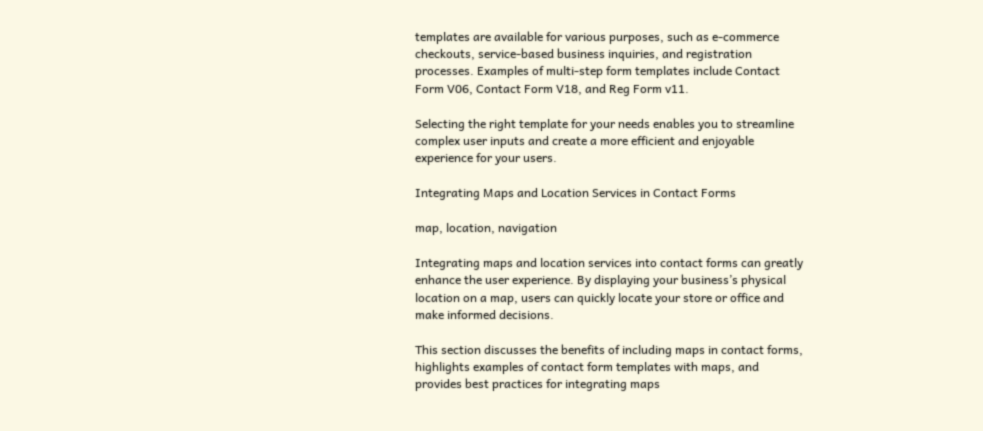templates are available for various purposes, such as e-commerce checkouts, service-based business inquiries, and registration processes. Examples of multi-step form templates include Contact Form V06, Contact Form V18, and Reg Form v11.

Selecting the right template for your needs enables you to streamline complex user inputs and create a more efficient and enjoyable experience for your users.

Integrating Maps and Location Services in Contact Forms

map, location, navigation

Integrating maps and location services into contact forms can greatly enhance the user experience. By displaying your business’s physical location on a map, users can quickly locate your store or office and make informed decisions.

This section discusses the benefits of including maps in contact forms, highlights examples of contact form templates with maps, and provides best practices for integrating maps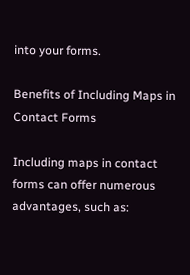into your forms.

Benefits of Including Maps in Contact Forms

Including maps in contact forms can offer numerous advantages, such as: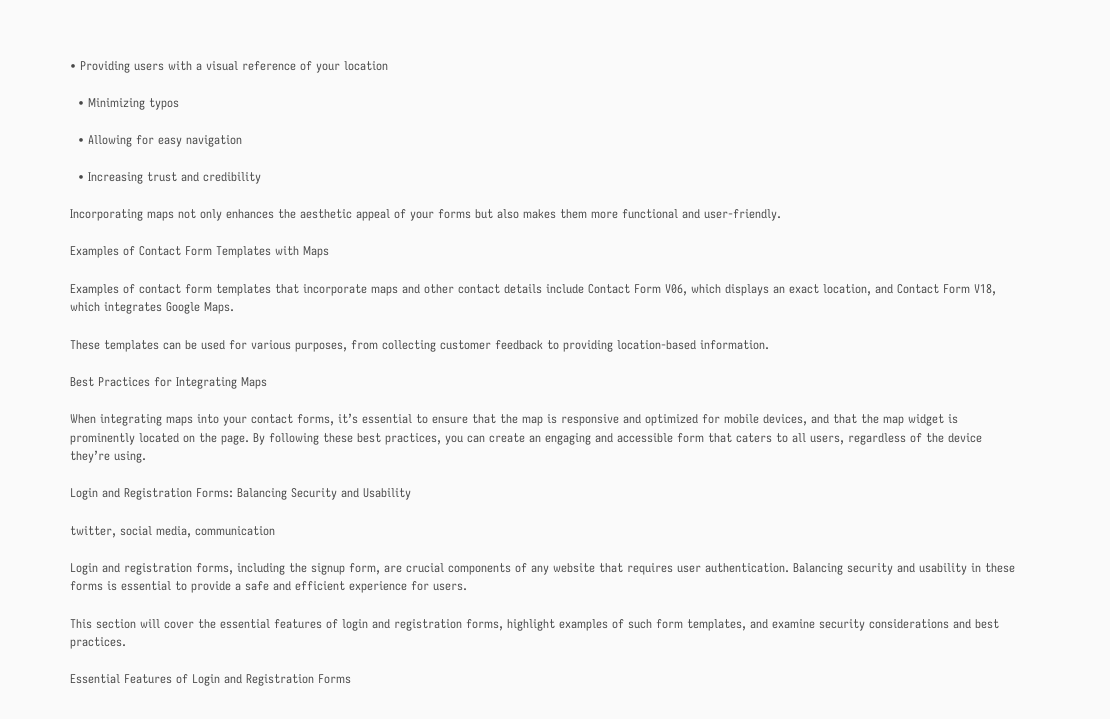• Providing users with a visual reference of your location

  • Minimizing typos

  • Allowing for easy navigation

  • Increasing trust and credibility

Incorporating maps not only enhances the aesthetic appeal of your forms but also makes them more functional and user-friendly.

Examples of Contact Form Templates with Maps

Examples of contact form templates that incorporate maps and other contact details include Contact Form V06, which displays an exact location, and Contact Form V18, which integrates Google Maps.

These templates can be used for various purposes, from collecting customer feedback to providing location-based information.

Best Practices for Integrating Maps

When integrating maps into your contact forms, it’s essential to ensure that the map is responsive and optimized for mobile devices, and that the map widget is prominently located on the page. By following these best practices, you can create an engaging and accessible form that caters to all users, regardless of the device they’re using.

Login and Registration Forms: Balancing Security and Usability

twitter, social media, communication

Login and registration forms, including the signup form, are crucial components of any website that requires user authentication. Balancing security and usability in these forms is essential to provide a safe and efficient experience for users.

This section will cover the essential features of login and registration forms, highlight examples of such form templates, and examine security considerations and best practices.

Essential Features of Login and Registration Forms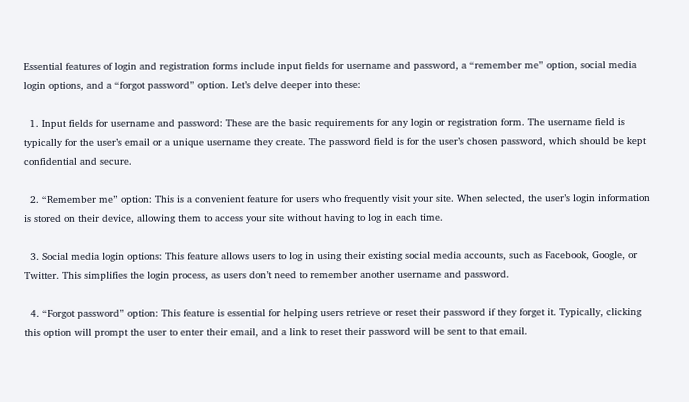Essential features of login and registration forms include input fields for username and password, a “remember me” option, social media login options, and a “forgot password” option. Let’s delve deeper into these:

  1. Input fields for username and password: These are the basic requirements for any login or registration form. The username field is typically for the user’s email or a unique username they create. The password field is for the user’s chosen password, which should be kept confidential and secure.

  2. “Remember me” option: This is a convenient feature for users who frequently visit your site. When selected, the user’s login information is stored on their device, allowing them to access your site without having to log in each time.

  3. Social media login options: This feature allows users to log in using their existing social media accounts, such as Facebook, Google, or Twitter. This simplifies the login process, as users don’t need to remember another username and password.

  4. “Forgot password” option: This feature is essential for helping users retrieve or reset their password if they forget it. Typically, clicking this option will prompt the user to enter their email, and a link to reset their password will be sent to that email.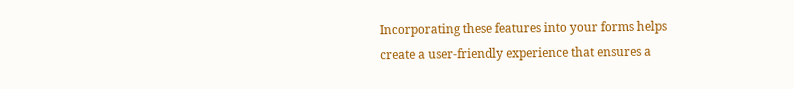Incorporating these features into your forms helps create a user-friendly experience that ensures a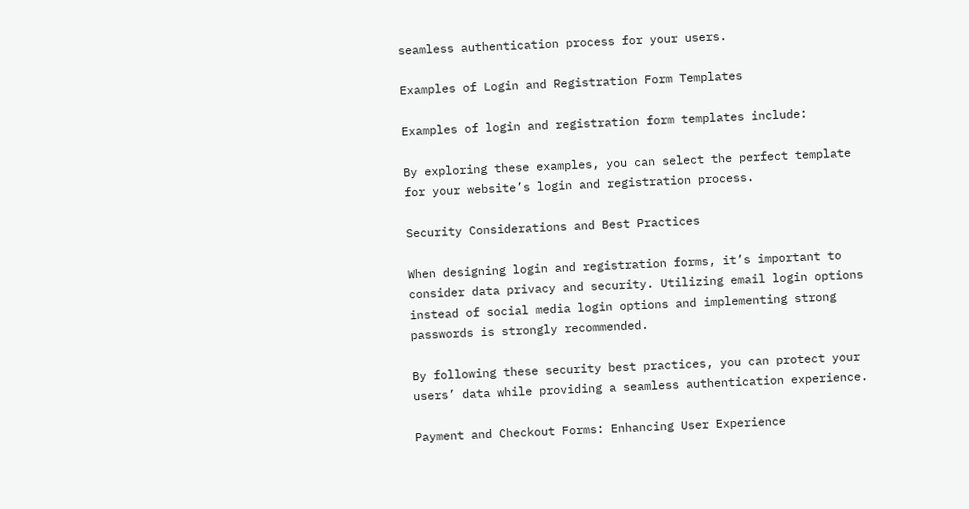seamless authentication process for your users.

Examples of Login and Registration Form Templates

Examples of login and registration form templates include:

By exploring these examples, you can select the perfect template for your website’s login and registration process.

Security Considerations and Best Practices

When designing login and registration forms, it’s important to consider data privacy and security. Utilizing email login options instead of social media login options and implementing strong passwords is strongly recommended.

By following these security best practices, you can protect your users’ data while providing a seamless authentication experience.

Payment and Checkout Forms: Enhancing User Experience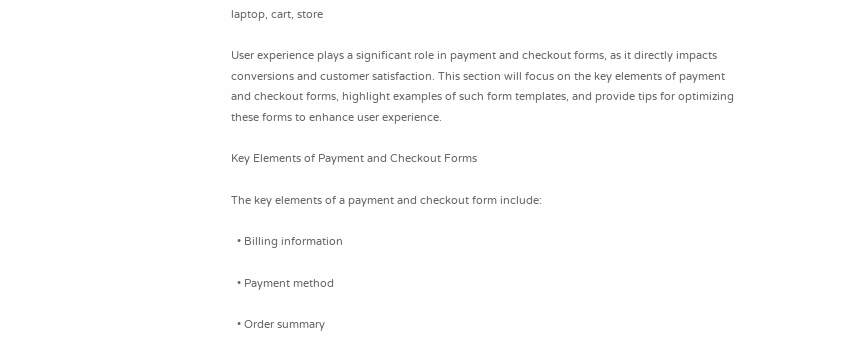laptop, cart, store

User experience plays a significant role in payment and checkout forms, as it directly impacts conversions and customer satisfaction. This section will focus on the key elements of payment and checkout forms, highlight examples of such form templates, and provide tips for optimizing these forms to enhance user experience.

Key Elements of Payment and Checkout Forms

The key elements of a payment and checkout form include:

  • Billing information

  • Payment method

  • Order summary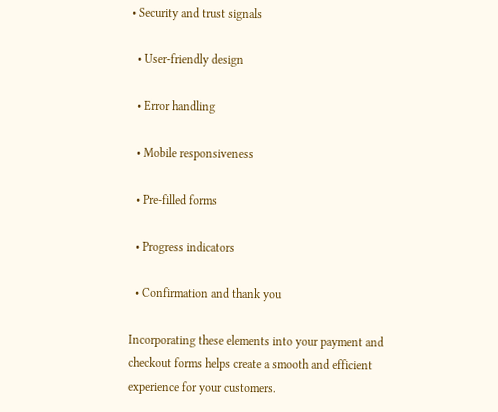• Security and trust signals

  • User-friendly design

  • Error handling

  • Mobile responsiveness

  • Pre-filled forms

  • Progress indicators

  • Confirmation and thank you

Incorporating these elements into your payment and checkout forms helps create a smooth and efficient experience for your customers.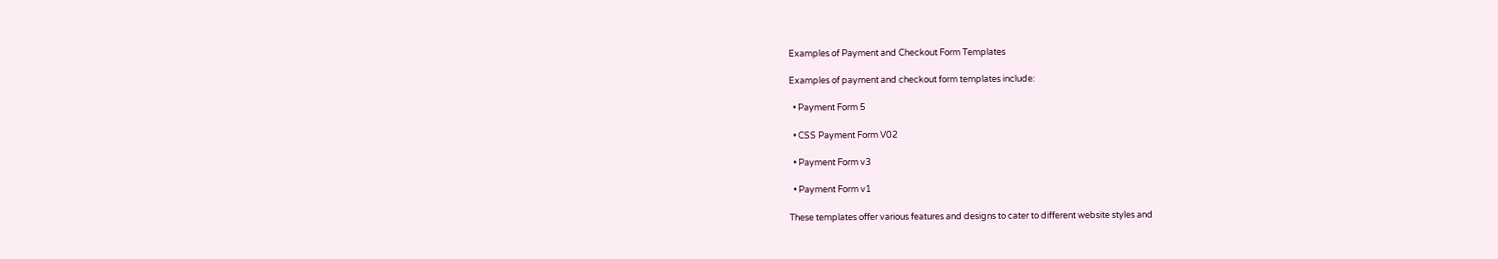Examples of Payment and Checkout Form Templates

Examples of payment and checkout form templates include:

  • Payment Form 5

  • CSS Payment Form V02

  • Payment Form v3

  • Payment Form v1

These templates offer various features and designs to cater to different website styles and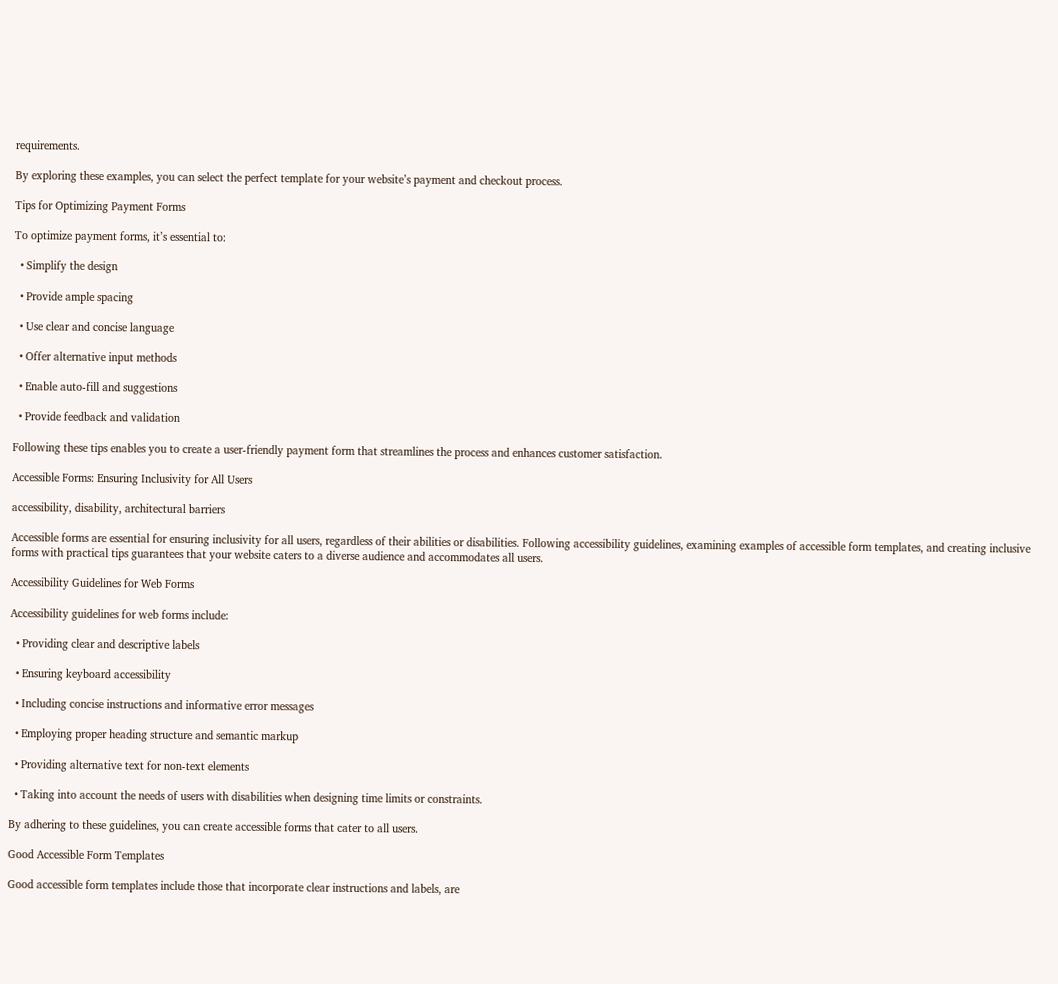requirements.

By exploring these examples, you can select the perfect template for your website’s payment and checkout process.

Tips for Optimizing Payment Forms

To optimize payment forms, it’s essential to:

  • Simplify the design

  • Provide ample spacing

  • Use clear and concise language

  • Offer alternative input methods

  • Enable auto-fill and suggestions

  • Provide feedback and validation

Following these tips enables you to create a user-friendly payment form that streamlines the process and enhances customer satisfaction.

Accessible Forms: Ensuring Inclusivity for All Users

accessibility, disability, architectural barriers

Accessible forms are essential for ensuring inclusivity for all users, regardless of their abilities or disabilities. Following accessibility guidelines, examining examples of accessible form templates, and creating inclusive forms with practical tips guarantees that your website caters to a diverse audience and accommodates all users.

Accessibility Guidelines for Web Forms

Accessibility guidelines for web forms include:

  • Providing clear and descriptive labels

  • Ensuring keyboard accessibility

  • Including concise instructions and informative error messages

  • Employing proper heading structure and semantic markup

  • Providing alternative text for non-text elements

  • Taking into account the needs of users with disabilities when designing time limits or constraints.

By adhering to these guidelines, you can create accessible forms that cater to all users.

Good Accessible Form Templates

Good accessible form templates include those that incorporate clear instructions and labels, are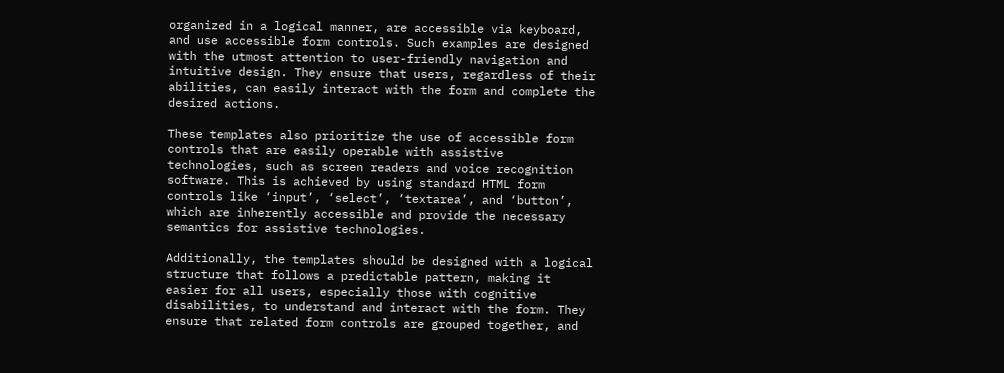organized in a logical manner, are accessible via keyboard, and use accessible form controls. Such examples are designed with the utmost attention to user-friendly navigation and intuitive design. They ensure that users, regardless of their abilities, can easily interact with the form and complete the desired actions.

These templates also prioritize the use of accessible form controls that are easily operable with assistive technologies, such as screen readers and voice recognition software. This is achieved by using standard HTML form controls like ‘input’, ‘select’, ‘textarea’, and ‘button’, which are inherently accessible and provide the necessary semantics for assistive technologies.

Additionally, the templates should be designed with a logical structure that follows a predictable pattern, making it easier for all users, especially those with cognitive disabilities, to understand and interact with the form. They ensure that related form controls are grouped together, and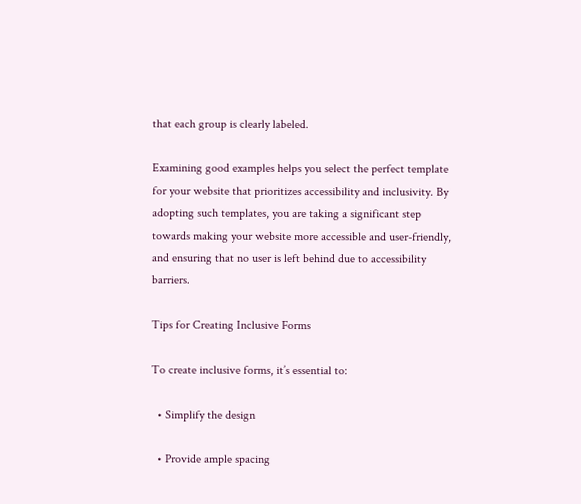that each group is clearly labeled.

Examining good examples helps you select the perfect template for your website that prioritizes accessibility and inclusivity. By adopting such templates, you are taking a significant step towards making your website more accessible and user-friendly, and ensuring that no user is left behind due to accessibility barriers.

Tips for Creating Inclusive Forms

To create inclusive forms, it’s essential to:

  • Simplify the design

  • Provide ample spacing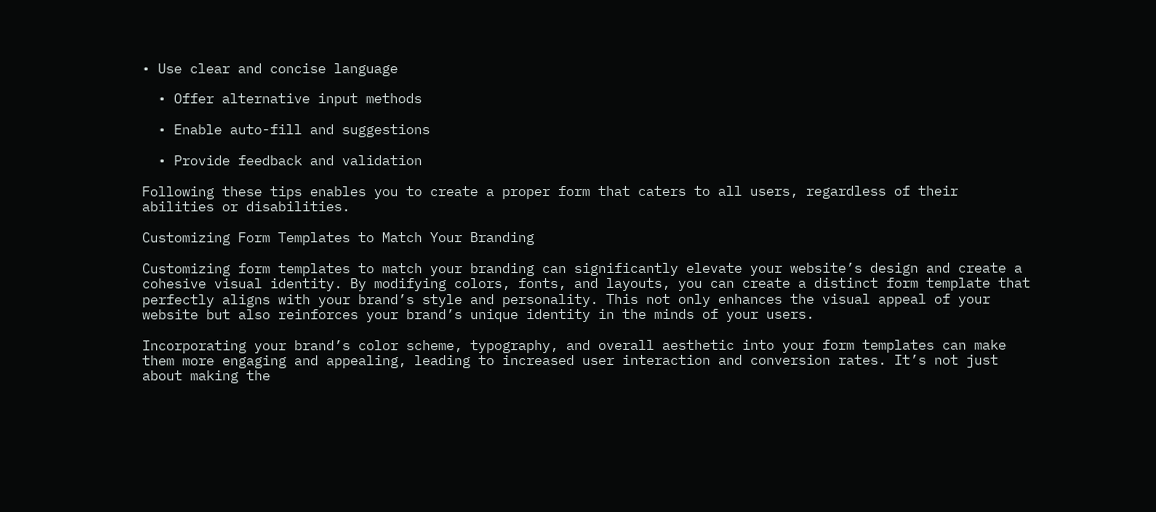• Use clear and concise language

  • Offer alternative input methods

  • Enable auto-fill and suggestions

  • Provide feedback and validation

Following these tips enables you to create a proper form that caters to all users, regardless of their abilities or disabilities.

Customizing Form Templates to Match Your Branding

Customizing form templates to match your branding can significantly elevate your website’s design and create a cohesive visual identity. By modifying colors, fonts, and layouts, you can create a distinct form template that perfectly aligns with your brand’s style and personality. This not only enhances the visual appeal of your website but also reinforces your brand’s unique identity in the minds of your users.

Incorporating your brand’s color scheme, typography, and overall aesthetic into your form templates can make them more engaging and appealing, leading to increased user interaction and conversion rates. It’s not just about making the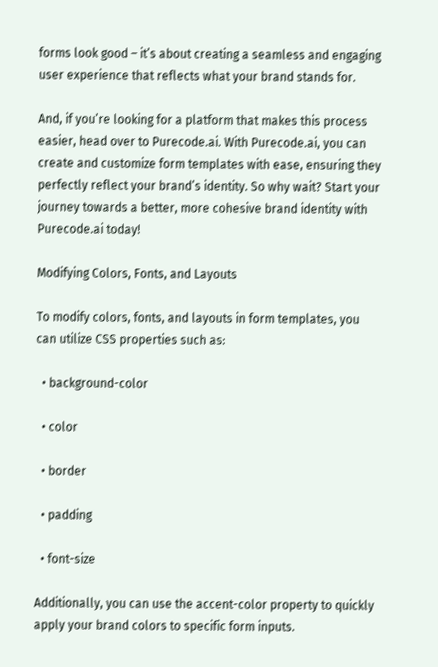forms look good – it’s about creating a seamless and engaging user experience that reflects what your brand stands for.

And, if you’re looking for a platform that makes this process easier, head over to Purecode.ai. With Purecode.ai, you can create and customize form templates with ease, ensuring they perfectly reflect your brand’s identity. So why wait? Start your journey towards a better, more cohesive brand identity with Purecode.ai today!

Modifying Colors, Fonts, and Layouts

To modify colors, fonts, and layouts in form templates, you can utilize CSS properties such as:

  • background-color

  • color

  • border

  • padding

  • font-size

Additionally, you can use the accent-color property to quickly apply your brand colors to specific form inputs.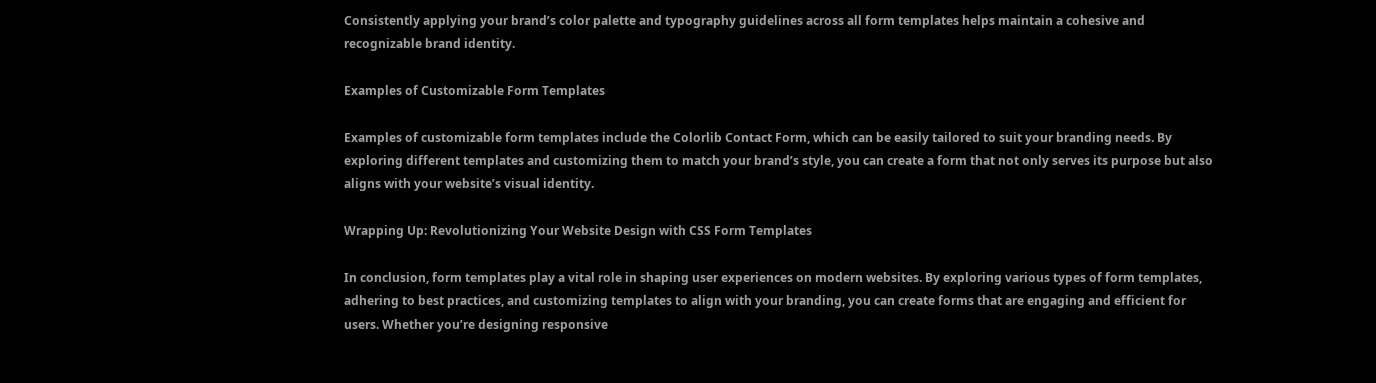Consistently applying your brand’s color palette and typography guidelines across all form templates helps maintain a cohesive and recognizable brand identity.

Examples of Customizable Form Templates

Examples of customizable form templates include the Colorlib Contact Form, which can be easily tailored to suit your branding needs. By exploring different templates and customizing them to match your brand’s style, you can create a form that not only serves its purpose but also aligns with your website’s visual identity.

Wrapping Up: Revolutionizing Your Website Design with CSS Form Templates

In conclusion, form templates play a vital role in shaping user experiences on modern websites. By exploring various types of form templates, adhering to best practices, and customizing templates to align with your branding, you can create forms that are engaging and efficient for users. Whether you’re designing responsive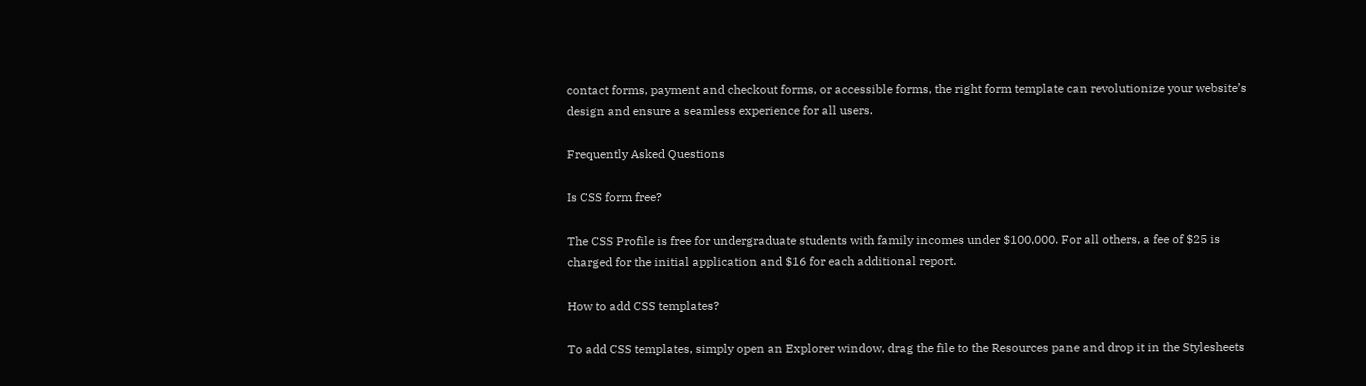contact forms, payment and checkout forms, or accessible forms, the right form template can revolutionize your website’s design and ensure a seamless experience for all users.

Frequently Asked Questions

Is CSS form free?

The CSS Profile is free for undergraduate students with family incomes under $100,000. For all others, a fee of $25 is charged for the initial application and $16 for each additional report.

How to add CSS templates?

To add CSS templates, simply open an Explorer window, drag the file to the Resources pane and drop it in the Stylesheets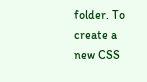folder. To create a new CSS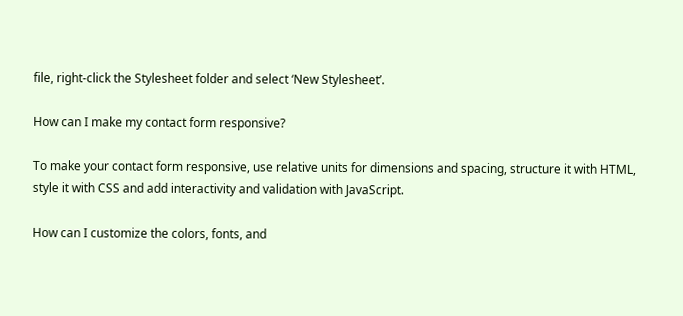file, right-click the Stylesheet folder and select ‘New Stylesheet’.

How can I make my contact form responsive?

To make your contact form responsive, use relative units for dimensions and spacing, structure it with HTML, style it with CSS and add interactivity and validation with JavaScript.

How can I customize the colors, fonts, and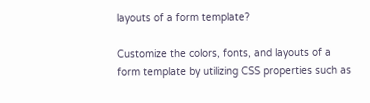layouts of a form template?

Customize the colors, fonts, and layouts of a form template by utilizing CSS properties such as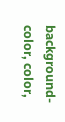background-color, color,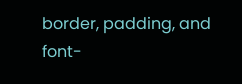border, padding, and font-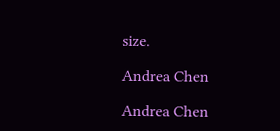size.

Andrea Chen

Andrea Chen